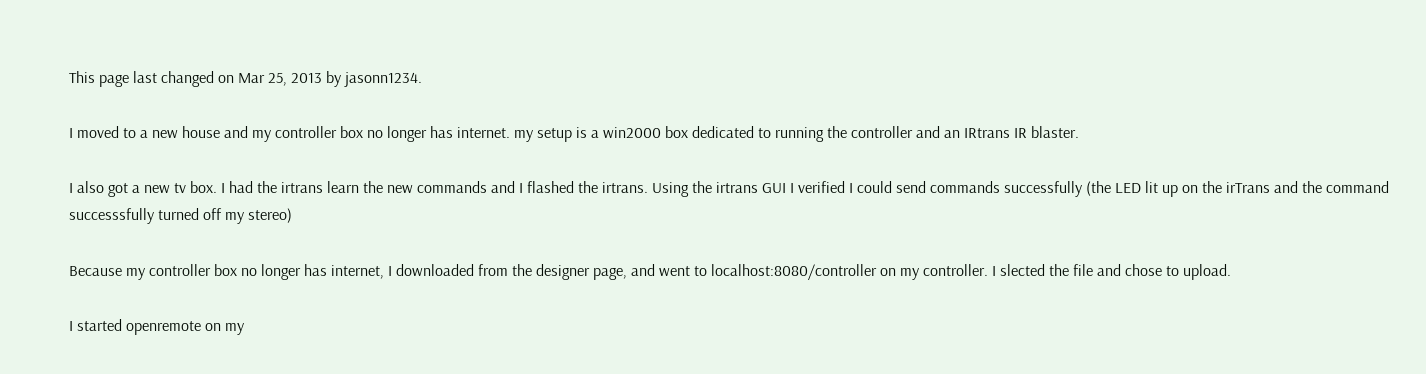This page last changed on Mar 25, 2013 by jasonn1234.

I moved to a new house and my controller box no longer has internet. my setup is a win2000 box dedicated to running the controller and an IRtrans IR blaster.

I also got a new tv box. I had the irtrans learn the new commands and I flashed the irtrans. Using the irtrans GUI I verified I could send commands successfully (the LED lit up on the irTrans and the command successsfully turned off my stereo)

Because my controller box no longer has internet, I downloaded from the designer page, and went to localhost:8080/controller on my controller. I slected the file and chose to upload.

I started openremote on my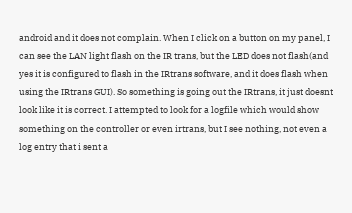android and it does not complain. When I click on a button on my panel, I can see the LAN light flash on the IR trans, but the LED does not flash(and yes it is configured to flash in the IRtrans software, and it does flash when using the IRtrans GUI). So something is going out the IRtrans, it just doesnt look like it is correct. I attempted to look for a logfile which would show something on the controller or even irtrans, but I see nothing, not even a log entry that i sent a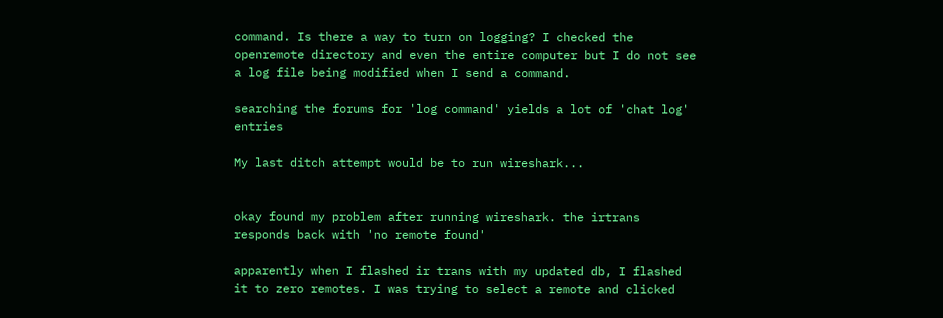command. Is there a way to turn on logging? I checked the openremote directory and even the entire computer but I do not see a log file being modified when I send a command.

searching the forums for 'log command' yields a lot of 'chat log' entries

My last ditch attempt would be to run wireshark...


okay found my problem after running wireshark. the irtrans responds back with 'no remote found'

apparently when I flashed ir trans with my updated db, I flashed it to zero remotes. I was trying to select a remote and clicked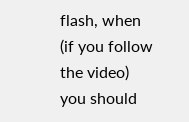flash, when
(if you follow the video) you should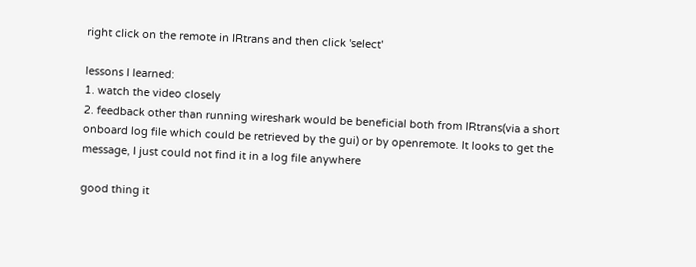right click on the remote in IRtrans and then click 'select'

lessons I learned:
1. watch the video closely
2. feedback other than running wireshark would be beneficial both from IRtrans(via a short onboard log file which could be retrieved by the gui) or by openremote. It looks to get the message, I just could not find it in a log file anywhere

good thing it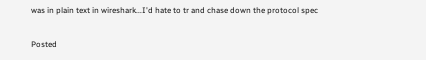was in plain text in wireshark...I'd hate to tr and chase down the protocol spec

Posted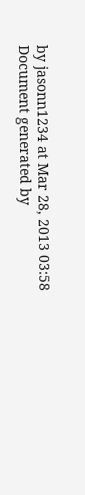by jasonn1234 at Mar 28, 2013 03:58
Document generated by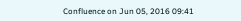Confluence on Jun 05, 2016 09:41